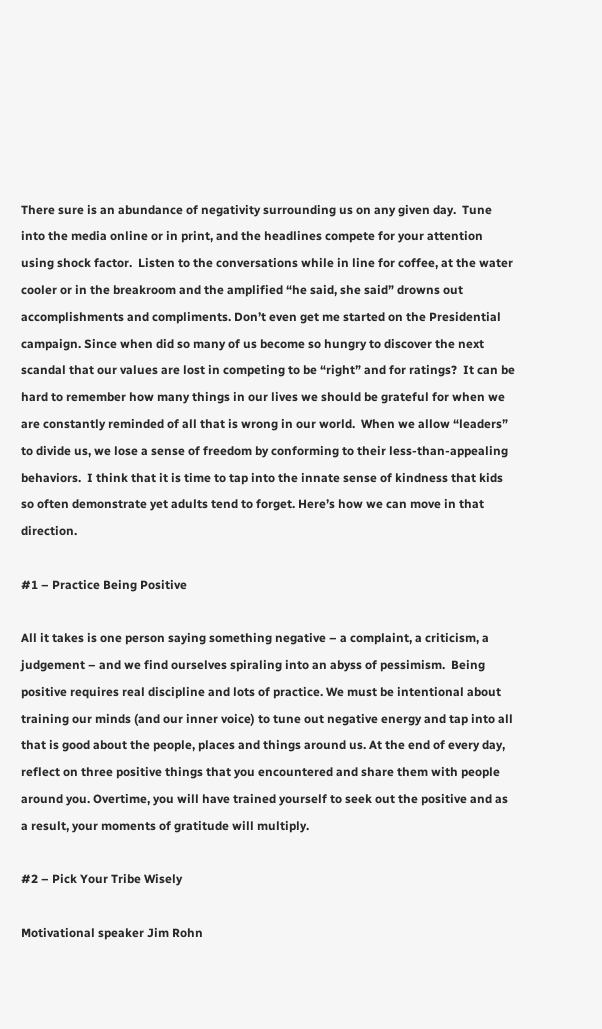There sure is an abundance of negativity surrounding us on any given day.  Tune into the media online or in print, and the headlines compete for your attention using shock factor.  Listen to the conversations while in line for coffee, at the water cooler or in the breakroom and the amplified “he said, she said” drowns out accomplishments and compliments. Don’t even get me started on the Presidential campaign. Since when did so many of us become so hungry to discover the next scandal that our values are lost in competing to be “right” and for ratings?  It can be hard to remember how many things in our lives we should be grateful for when we are constantly reminded of all that is wrong in our world.  When we allow “leaders” to divide us, we lose a sense of freedom by conforming to their less-than-appealing behaviors.  I think that it is time to tap into the innate sense of kindness that kids so often demonstrate yet adults tend to forget. Here’s how we can move in that direction.

#1 – Practice Being Positive

All it takes is one person saying something negative – a complaint, a criticism, a judgement – and we find ourselves spiraling into an abyss of pessimism.  Being positive requires real discipline and lots of practice. We must be intentional about training our minds (and our inner voice) to tune out negative energy and tap into all that is good about the people, places and things around us. At the end of every day, reflect on three positive things that you encountered and share them with people around you. Overtime, you will have trained yourself to seek out the positive and as a result, your moments of gratitude will multiply.

#2 – Pick Your Tribe Wisely

Motivational speaker Jim Rohn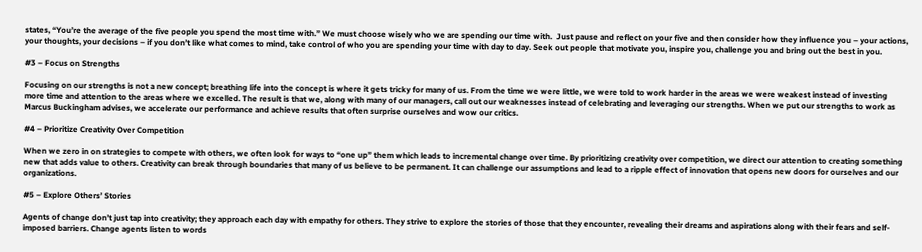states, “You’re the average of the five people you spend the most time with.” We must choose wisely who we are spending our time with.  Just pause and reflect on your five and then consider how they influence you – your actions, your thoughts, your decisions – if you don’t like what comes to mind, take control of who you are spending your time with day to day. Seek out people that motivate you, inspire you, challenge you and bring out the best in you.

#3 – Focus on Strengths

Focusing on our strengths is not a new concept; breathing life into the concept is where it gets tricky for many of us. From the time we were little, we were told to work harder in the areas we were weakest instead of investing more time and attention to the areas where we excelled. The result is that we, along with many of our managers, call out our weaknesses instead of celebrating and leveraging our strengths. When we put our strengths to work as Marcus Buckingham advises, we accelerate our performance and achieve results that often surprise ourselves and wow our critics.

#4 – Prioritize Creativity Over Competition

When we zero in on strategies to compete with others, we often look for ways to “one up” them which leads to incremental change over time. By prioritizing creativity over competition, we direct our attention to creating something new that adds value to others. Creativity can break through boundaries that many of us believe to be permanent. It can challenge our assumptions and lead to a ripple effect of innovation that opens new doors for ourselves and our organizations.

#5 – Explore Others’ Stories

Agents of change don’t just tap into creativity; they approach each day with empathy for others. They strive to explore the stories of those that they encounter, revealing their dreams and aspirations along with their fears and self-imposed barriers. Change agents listen to words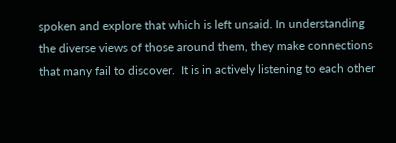spoken and explore that which is left unsaid. In understanding the diverse views of those around them, they make connections that many fail to discover.  It is in actively listening to each other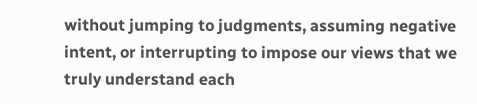without jumping to judgments, assuming negative intent, or interrupting to impose our views that we truly understand each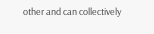other and can collectively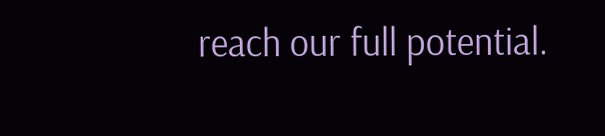reach our full potential.